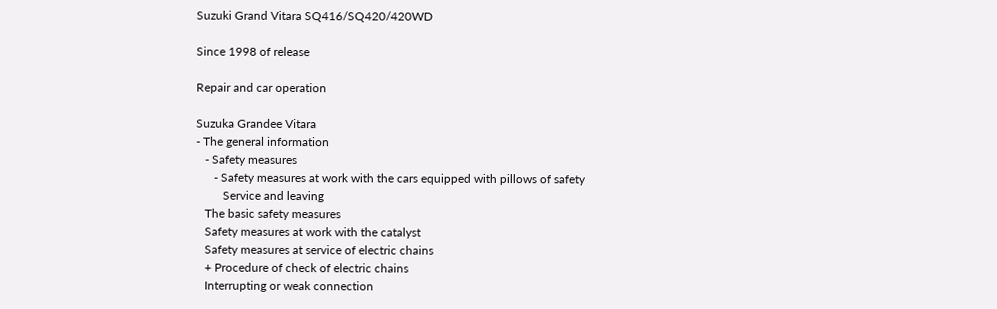Suzuki Grand Vitara SQ416/SQ420/420WD

Since 1998 of release

Repair and car operation

Suzuka Grandee Vitara
- The general information
   - Safety measures
      - Safety measures at work with the cars equipped with pillows of safety
         Service and leaving
   The basic safety measures
   Safety measures at work with the catalyst
   Safety measures at service of electric chains
   + Procedure of check of electric chains
   Interrupting or weak connection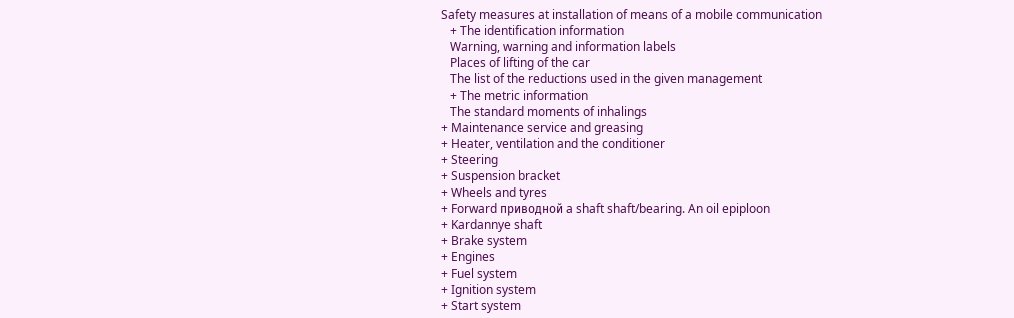Safety measures at installation of means of a mobile communication
   + The identification information
   Warning, warning and information labels
   Places of lifting of the car
   The list of the reductions used in the given management
   + The metric information
   The standard moments of inhalings
+ Maintenance service and greasing
+ Heater, ventilation and the conditioner
+ Steering
+ Suspension bracket
+ Wheels and tyres
+ Forward приводной a shaft shaft/bearing. An oil epiploon
+ Kardannye shaft
+ Brake system
+ Engines
+ Fuel system
+ Ignition system
+ Start system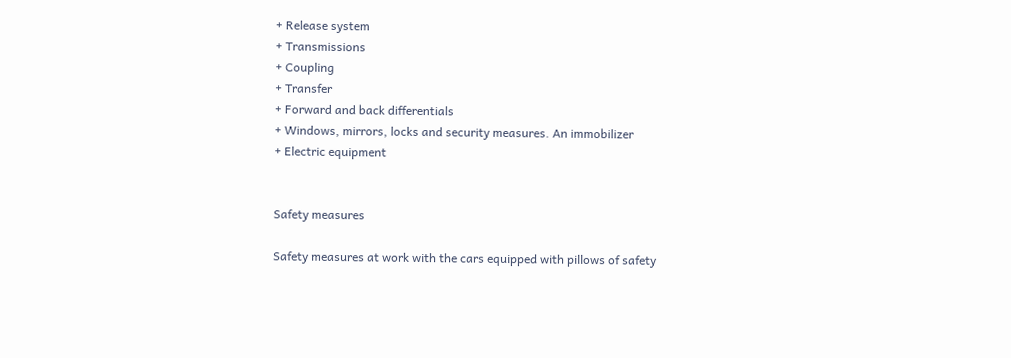+ Release system
+ Transmissions
+ Coupling
+ Transfer
+ Forward and back differentials
+ Windows, mirrors, locks and security measures. An immobilizer
+ Electric equipment


Safety measures

Safety measures at work with the cars equipped with pillows of safety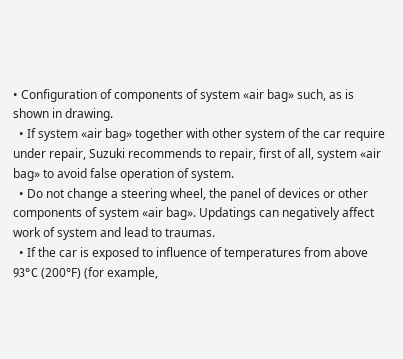• Configuration of components of system «air bag» such, as is shown in drawing.
  • If system «air bag» together with other system of the car require under repair, Suzuki recommends to repair, first of all, system «air bag» to avoid false operation of system.
  • Do not change a steering wheel, the panel of devices or other components of system «air bag». Updatings can negatively affect work of system and lead to traumas.
  • If the car is exposed to influence of temperatures from above 93°С (200°F) (for example,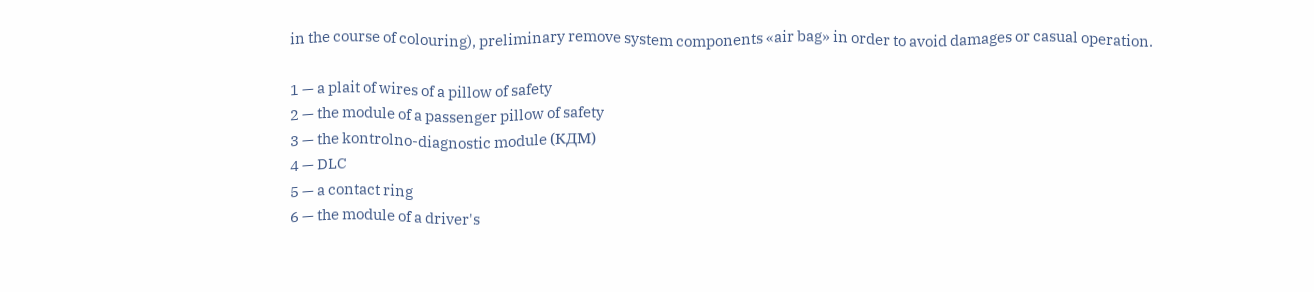in the course of colouring), preliminary remove system components «air bag» in order to avoid damages or casual operation.

1 — a plait of wires of a pillow of safety
2 — the module of a passenger pillow of safety
3 — the kontrolno-diagnostic module (КДМ)
4 — DLC
5 — a contact ring
6 — the module of a driver's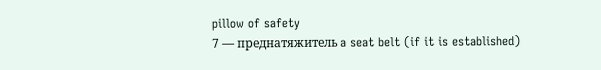pillow of safety
7 — преднатяжитель a seat belt (if it is established)